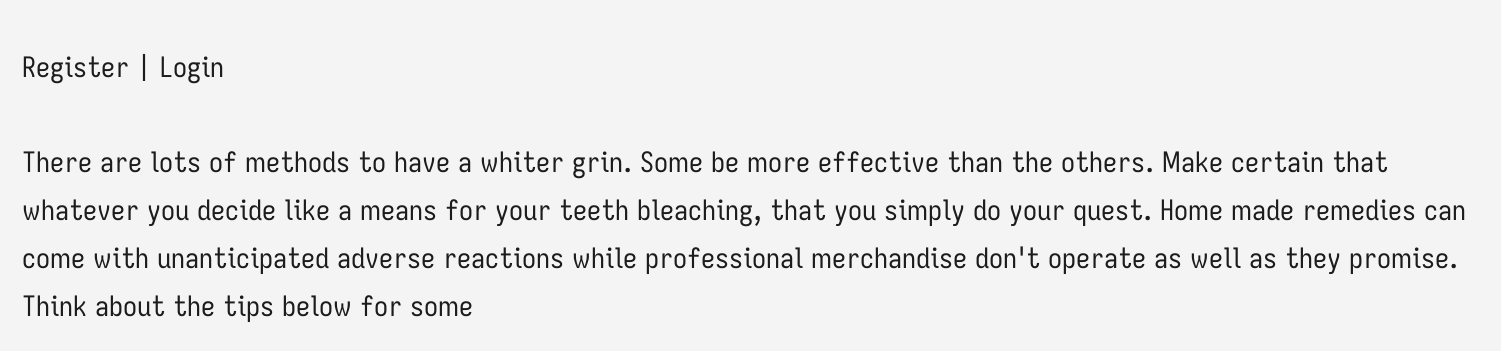Register | Login

There are lots of methods to have a whiter grin. Some be more effective than the others. Make certain that whatever you decide like a means for your teeth bleaching, that you simply do your quest. Home made remedies can come with unanticipated adverse reactions while professional merchandise don't operate as well as they promise. Think about the tips below for some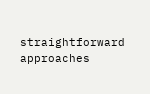straightforward approaches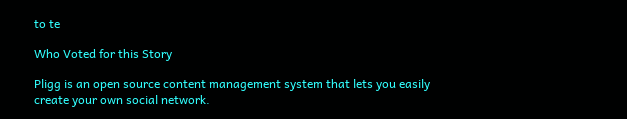to te

Who Voted for this Story

Pligg is an open source content management system that lets you easily create your own social network.